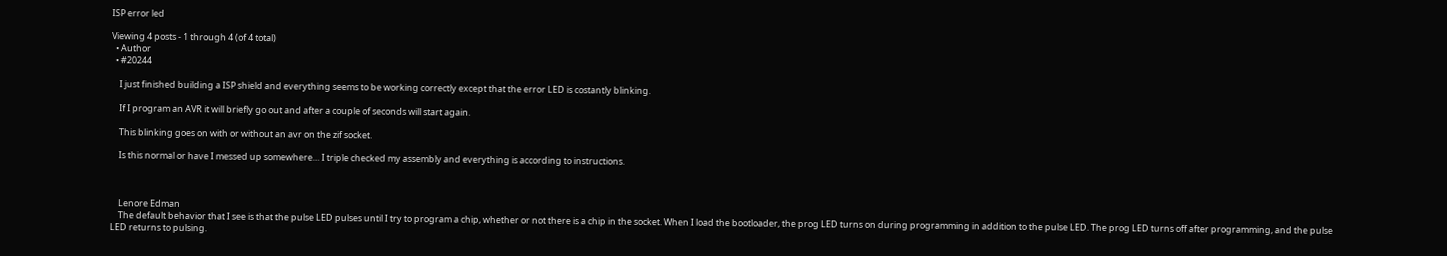ISP error led

Viewing 4 posts - 1 through 4 (of 4 total)
  • Author
  • #20244

    I just finished building a ISP shield and everything seems to be working correctly except that the error LED is costantly blinking.

    If I program an AVR it will briefly go out and after a couple of seconds will start again.

    This blinking goes on with or without an avr on the zif socket.

    Is this normal or have I messed up somewhere… I triple checked my assembly and everything is according to instructions.



    Lenore Edman
    The default behavior that I see is that the pulse LED pulses until I try to program a chip, whether or not there is a chip in the socket. When I load the bootloader, the prog LED turns on during programming in addition to the pulse LED. The prog LED turns off after programming, and the pulse LED returns to pulsing.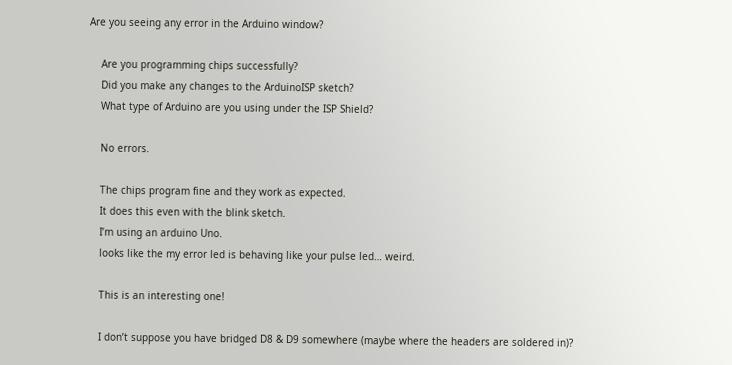Are you seeing any error in the Arduino window?

    Are you programming chips successfully?
    Did you make any changes to the ArduinoISP sketch?
    What type of Arduino are you using under the ISP Shield?

    No errors.

    The chips program fine and they work as expected.
    It does this even with the blink sketch.
    I’m using an arduino Uno.
    looks like the my error led is behaving like your pulse led… weird.

    This is an interesting one!

    I don’t suppose you have bridged D8 & D9 somewhere (maybe where the headers are soldered in)?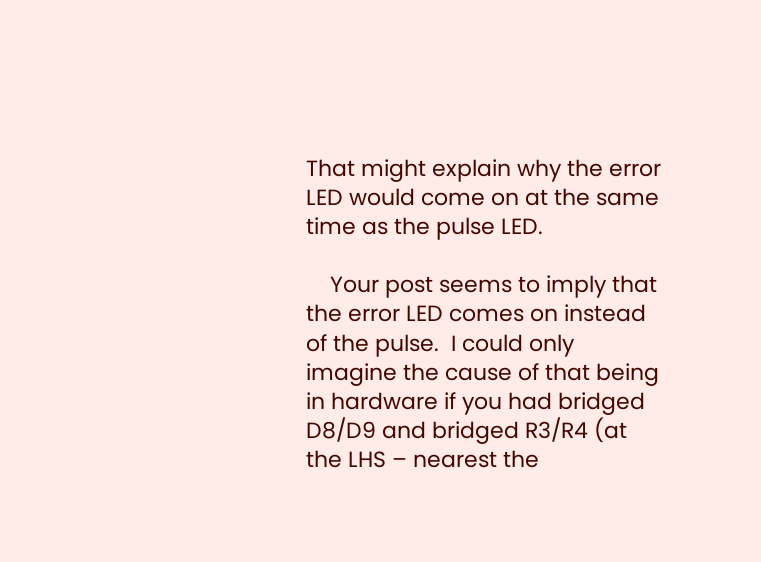That might explain why the error LED would come on at the same time as the pulse LED.

    Your post seems to imply that the error LED comes on instead of the pulse.  I could only imagine the cause of that being in hardware if you had bridged D8/D9 and bridged R3/R4 (at the LHS – nearest the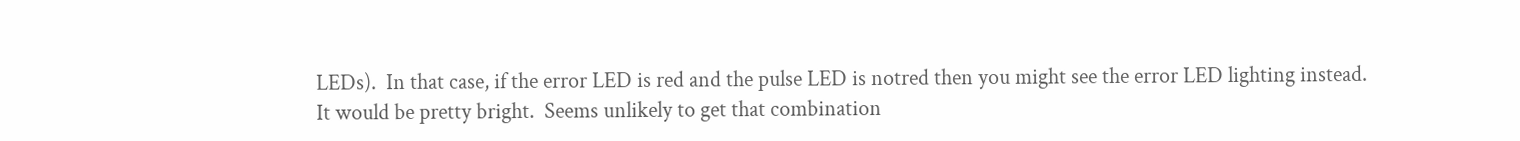LEDs).  In that case, if the error LED is red and the pulse LED is notred then you might see the error LED lighting instead.  It would be pretty bright.  Seems unlikely to get that combination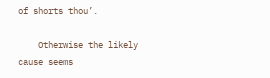of shorts thou’.

    Otherwise the likely cause seems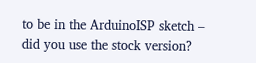to be in the ArduinoISP sketch – did you use the stock version?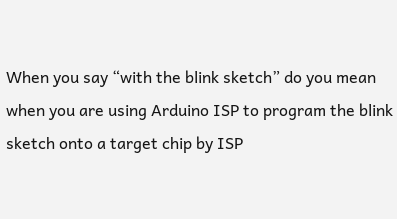When you say “with the blink sketch” do you mean when you are using Arduino ISP to program the blink sketch onto a target chip by ISP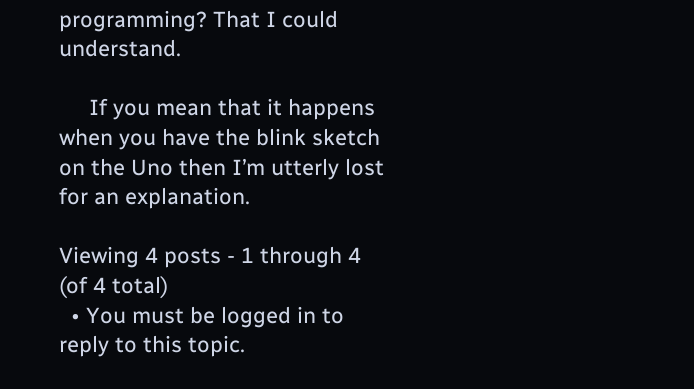programming? That I could understand.

     If you mean that it happens when you have the blink sketch on the Uno then I’m utterly lost for an explanation.

Viewing 4 posts - 1 through 4 (of 4 total)
  • You must be logged in to reply to this topic.